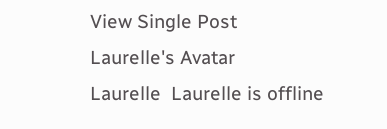View Single Post
Laurelle's Avatar
Laurelle  Laurelle is offline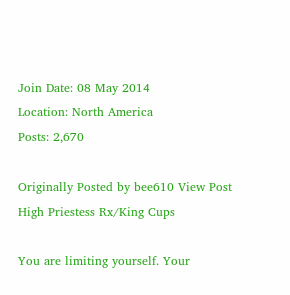Join Date: 08 May 2014
Location: North America
Posts: 2,670

Originally Posted by bee610 View Post
High Priestess Rx/King Cups

You are limiting yourself. Your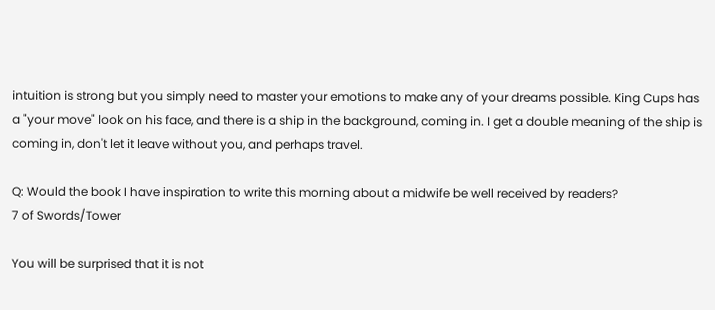intuition is strong but you simply need to master your emotions to make any of your dreams possible. King Cups has a "your move" look on his face, and there is a ship in the background, coming in. I get a double meaning of the ship is coming in, don't let it leave without you, and perhaps travel.

Q: Would the book I have inspiration to write this morning about a midwife be well received by readers?
7 of Swords/Tower

You will be surprised that it is not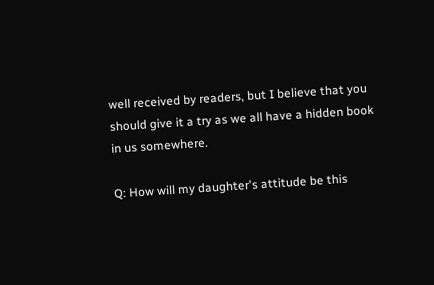well received by readers, but I believe that you should give it a try as we all have a hidden book in us somewhere.

Q: How will my daughter's attitude be this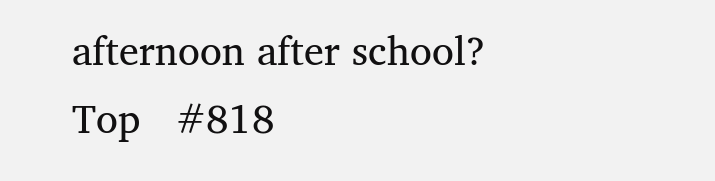afternoon after school?
Top   #818